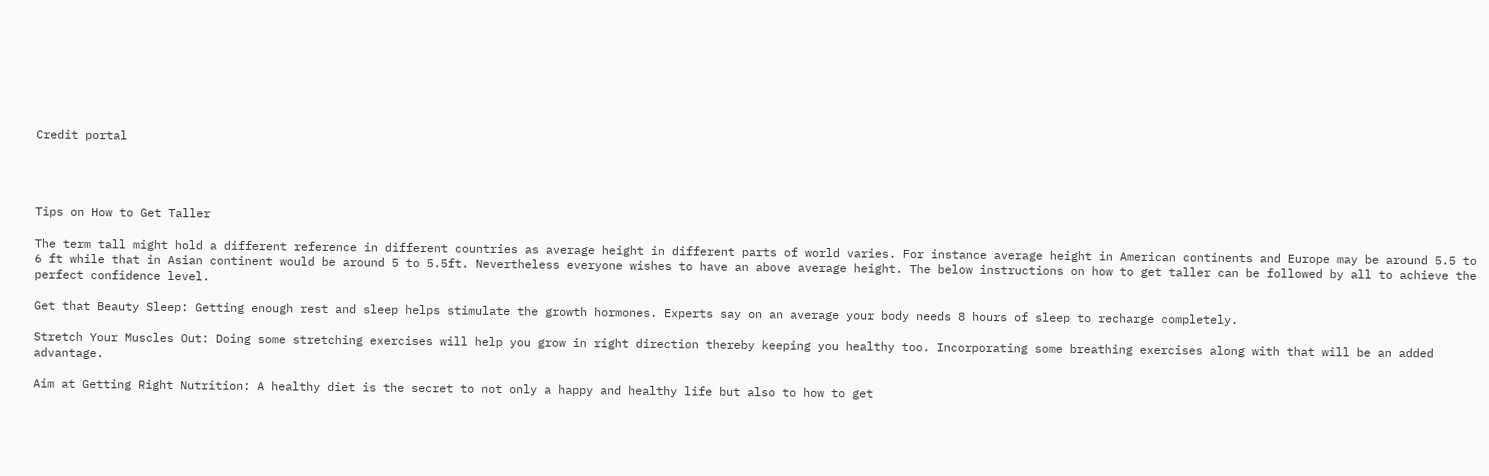Credit portal




Tips on How to Get Taller

The term tall might hold a different reference in different countries as average height in different parts of world varies. For instance average height in American continents and Europe may be around 5.5 to 6 ft while that in Asian continent would be around 5 to 5.5ft. Nevertheless everyone wishes to have an above average height. The below instructions on how to get taller can be followed by all to achieve the perfect confidence level.

Get that Beauty Sleep: Getting enough rest and sleep helps stimulate the growth hormones. Experts say on an average your body needs 8 hours of sleep to recharge completely.

Stretch Your Muscles Out: Doing some stretching exercises will help you grow in right direction thereby keeping you healthy too. Incorporating some breathing exercises along with that will be an added advantage.

Aim at Getting Right Nutrition: A healthy diet is the secret to not only a happy and healthy life but also to how to get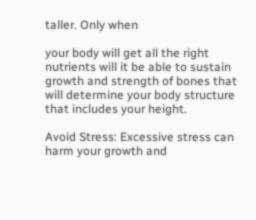taller. Only when

your body will get all the right nutrients will it be able to sustain growth and strength of bones that will determine your body structure that includes your height.

Avoid Stress: Excessive stress can harm your growth and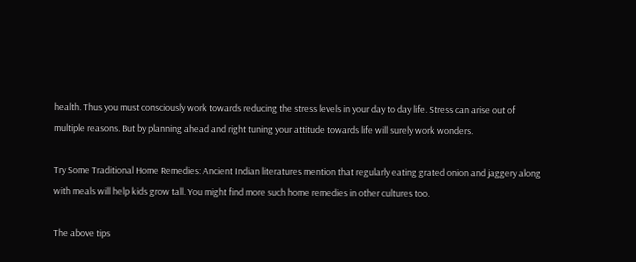health. Thus you must consciously work towards reducing the stress levels in your day to day life. Stress can arise out of multiple reasons. But by planning ahead and right tuning your attitude towards life will surely work wonders.

Try Some Traditional Home Remedies: Ancient Indian literatures mention that regularly eating grated onion and jaggery along with meals will help kids grow tall. You might find more such home remedies in other cultures too.

The above tips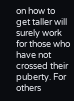on how to get taller will surely work for those who have not crossed their puberty. For others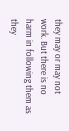they may or may not work. But there is no harm in following them as they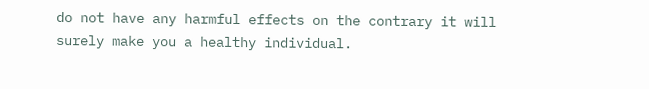do not have any harmful effects on the contrary it will surely make you a healthy individual.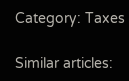Category: Taxes

Similar articles: